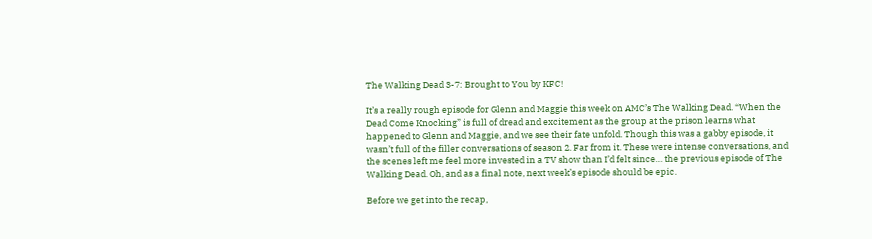The Walking Dead 3-7: Brought to You by KFC!

It’s a really rough episode for Glenn and Maggie this week on AMC’s The Walking Dead. “When the Dead Come Knocking” is full of dread and excitement as the group at the prison learns what happened to Glenn and Maggie, and we see their fate unfold. Though this was a gabby episode, it wasn’t full of the filler conversations of season 2. Far from it. These were intense conversations, and the scenes left me feel more invested in a TV show than I’d felt since… the previous episode of The Walking Dead. Oh, and as a final note, next week’s episode should be epic.

Before we get into the recap,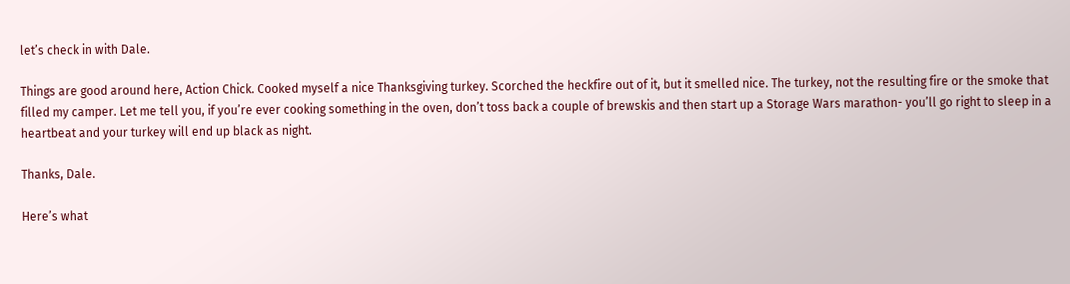let’s check in with Dale.

Things are good around here, Action Chick. Cooked myself a nice Thanksgiving turkey. Scorched the heckfire out of it, but it smelled nice. The turkey, not the resulting fire or the smoke that filled my camper. Let me tell you, if you’re ever cooking something in the oven, don’t toss back a couple of brewskis and then start up a Storage Wars marathon- you’ll go right to sleep in a heartbeat and your turkey will end up black as night.

Thanks, Dale.

Here’s what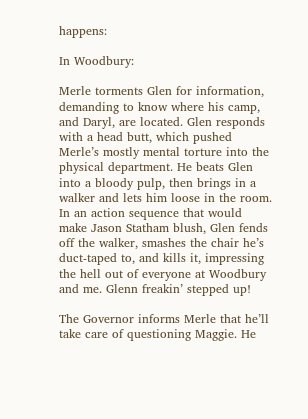happens:

In Woodbury:

Merle torments Glen for information, demanding to know where his camp, and Daryl, are located. Glen responds with a head butt, which pushed Merle’s mostly mental torture into the physical department. He beats Glen into a bloody pulp, then brings in a walker and lets him loose in the room. In an action sequence that would make Jason Statham blush, Glen fends off the walker, smashes the chair he’s duct-taped to, and kills it, impressing the hell out of everyone at Woodbury and me. Glenn freakin’ stepped up!

The Governor informs Merle that he’ll take care of questioning Maggie. He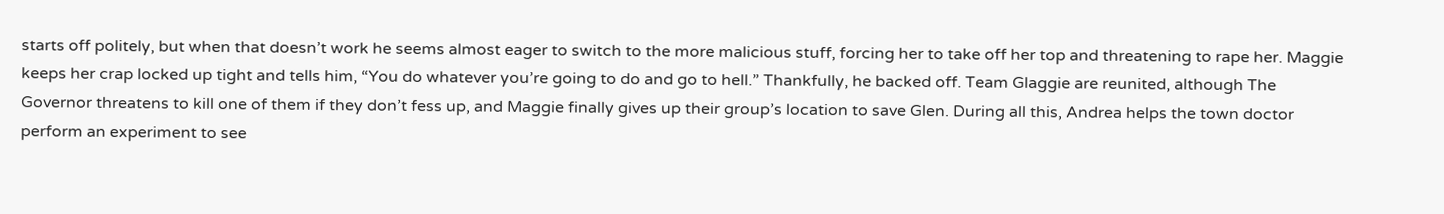starts off politely, but when that doesn’t work he seems almost eager to switch to the more malicious stuff, forcing her to take off her top and threatening to rape her. Maggie keeps her crap locked up tight and tells him, “You do whatever you’re going to do and go to hell.” Thankfully, he backed off. Team Glaggie are reunited, although The Governor threatens to kill one of them if they don’t fess up, and Maggie finally gives up their group’s location to save Glen. During all this, Andrea helps the town doctor perform an experiment to see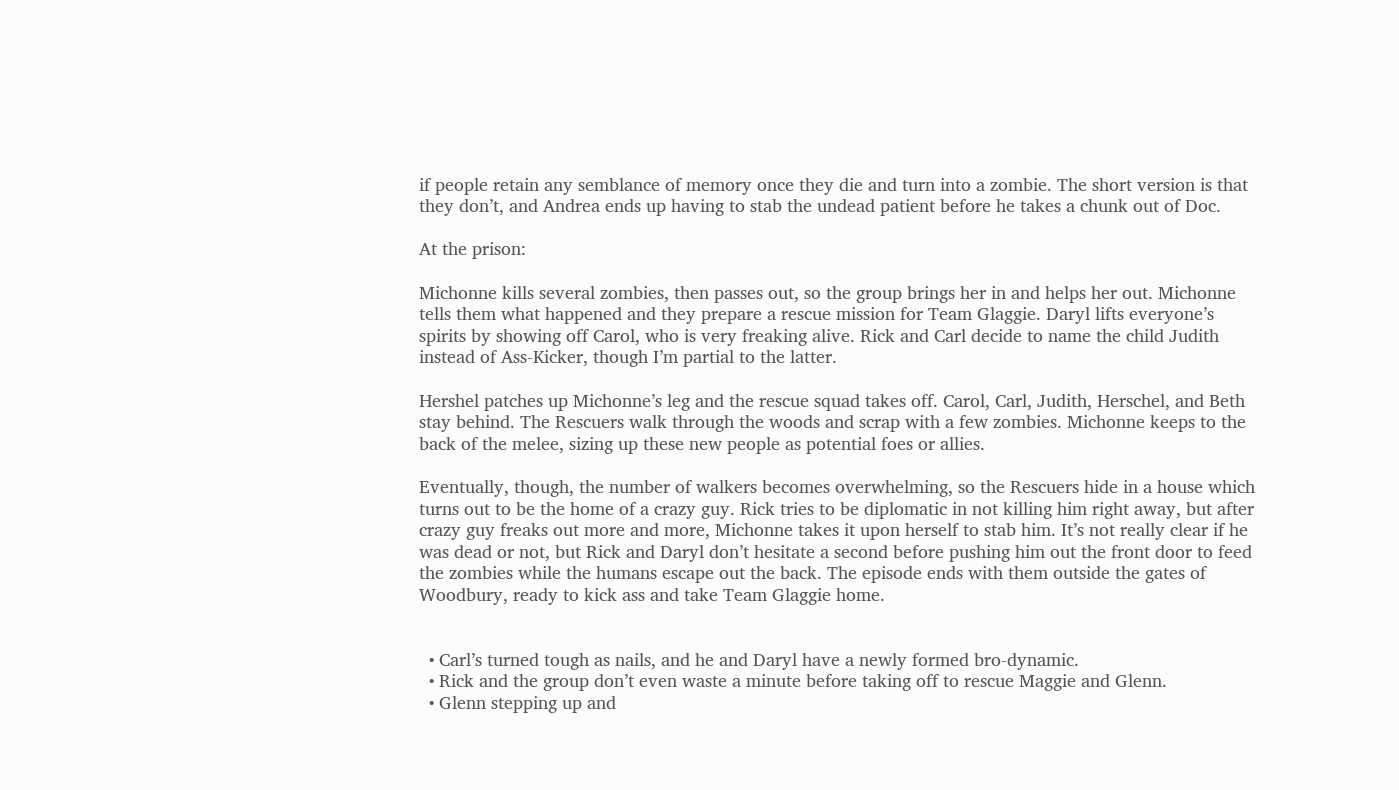if people retain any semblance of memory once they die and turn into a zombie. The short version is that they don’t, and Andrea ends up having to stab the undead patient before he takes a chunk out of Doc.

At the prison:

Michonne kills several zombies, then passes out, so the group brings her in and helps her out. Michonne tells them what happened and they prepare a rescue mission for Team Glaggie. Daryl lifts everyone’s spirits by showing off Carol, who is very freaking alive. Rick and Carl decide to name the child Judith instead of Ass-Kicker, though I’m partial to the latter.

Hershel patches up Michonne’s leg and the rescue squad takes off. Carol, Carl, Judith, Herschel, and Beth stay behind. The Rescuers walk through the woods and scrap with a few zombies. Michonne keeps to the back of the melee, sizing up these new people as potential foes or allies.

Eventually, though, the number of walkers becomes overwhelming, so the Rescuers hide in a house which turns out to be the home of a crazy guy. Rick tries to be diplomatic in not killing him right away, but after crazy guy freaks out more and more, Michonne takes it upon herself to stab him. It’s not really clear if he was dead or not, but Rick and Daryl don’t hesitate a second before pushing him out the front door to feed the zombies while the humans escape out the back. The episode ends with them outside the gates of Woodbury, ready to kick ass and take Team Glaggie home.


  • Carl’s turned tough as nails, and he and Daryl have a newly formed bro-dynamic.
  • Rick and the group don’t even waste a minute before taking off to rescue Maggie and Glenn.
  • Glenn stepping up and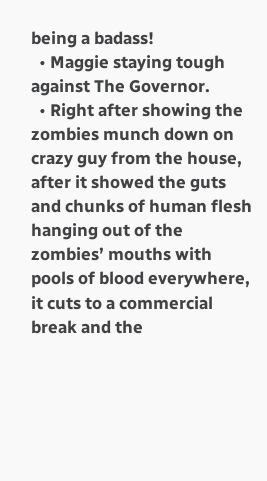being a badass!
  • Maggie staying tough against The Governor.
  • Right after showing the zombies munch down on crazy guy from the house, after it showed the guts and chunks of human flesh hanging out of the zombies’ mouths with pools of blood everywhere, it cuts to a commercial break and the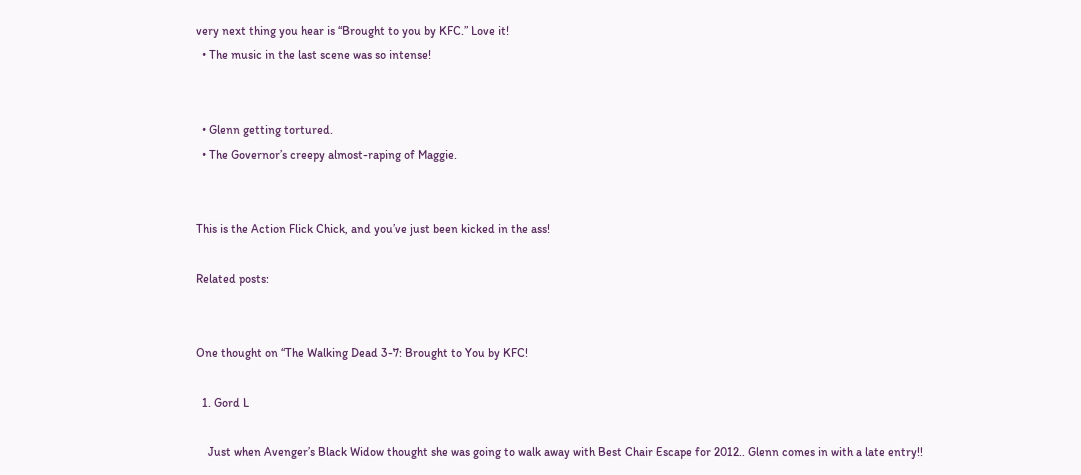very next thing you hear is “Brought to you by KFC.” Love it!
  • The music in the last scene was so intense!


  • Glenn getting tortured.
  • The Governor’s creepy almost-raping of Maggie.


This is the Action Flick Chick, and you’ve just been kicked in the ass!

Related posts:


One thought on “The Walking Dead 3-7: Brought to You by KFC!

  1. Gord L

    Just when Avenger’s Black Widow thought she was going to walk away with Best Chair Escape for 2012.. Glenn comes in with a late entry!!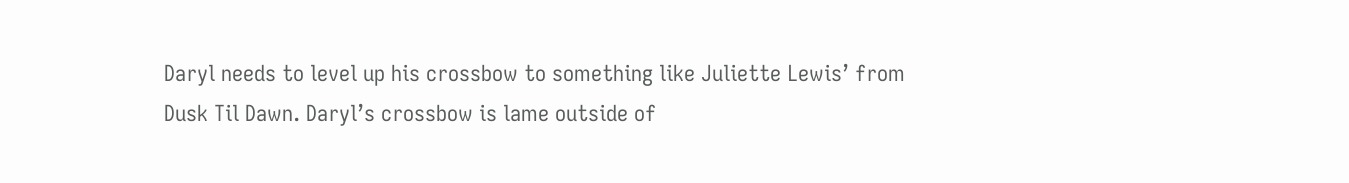Daryl needs to level up his crossbow to something like Juliette Lewis’ from Dusk Til Dawn. Daryl’s crossbow is lame outside of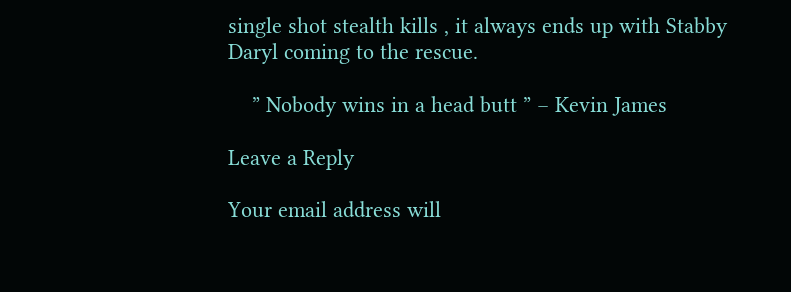single shot stealth kills , it always ends up with Stabby Daryl coming to the rescue.

    ” Nobody wins in a head butt ” – Kevin James

Leave a Reply

Your email address will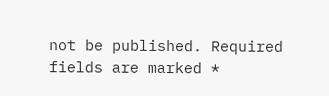not be published. Required fields are marked *